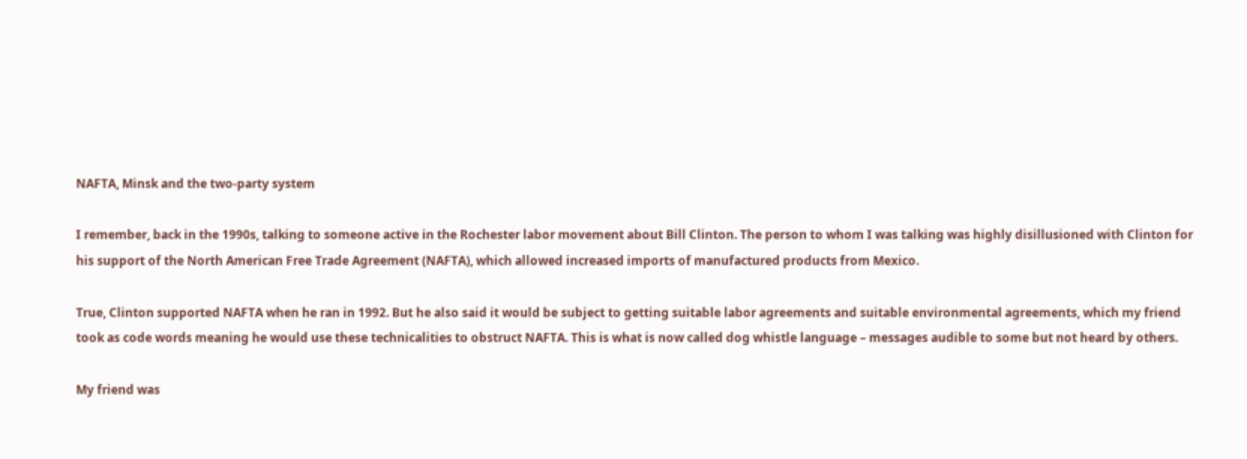NAFTA, Minsk and the two-party system

I remember, back in the 1990s, talking to someone active in the Rochester labor movement about Bill Clinton. The person to whom I was talking was highly disillusioned with Clinton for his support of the North American Free Trade Agreement (NAFTA), which allowed increased imports of manufactured products from Mexico.

True, Clinton supported NAFTA when he ran in 1992. But he also said it would be subject to getting suitable labor agreements and suitable environmental agreements, which my friend took as code words meaning he would use these technicalities to obstruct NAFTA. This is what is now called dog whistle language – messages audible to some but not heard by others.

My friend was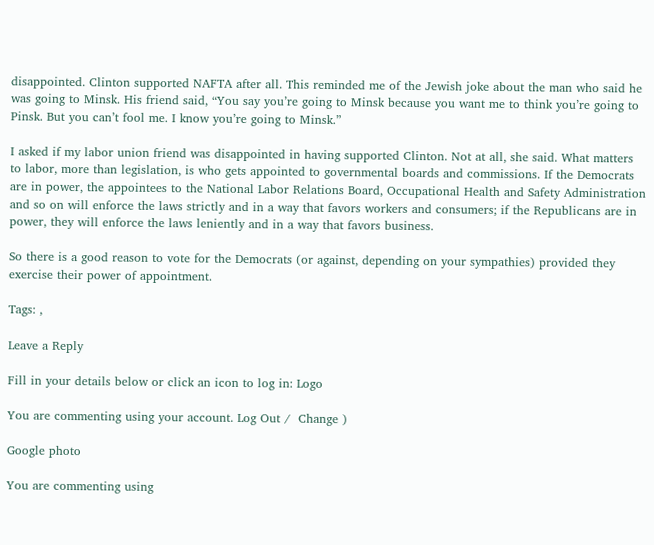disappointed. Clinton supported NAFTA after all. This reminded me of the Jewish joke about the man who said he was going to Minsk. His friend said, “You say you’re going to Minsk because you want me to think you’re going to Pinsk. But you can’t fool me. I know you’re going to Minsk.”

I asked if my labor union friend was disappointed in having supported Clinton. Not at all, she said. What matters to labor, more than legislation, is who gets appointed to governmental boards and commissions. If the Democrats are in power, the appointees to the National Labor Relations Board, Occupational Health and Safety Administration and so on will enforce the laws strictly and in a way that favors workers and consumers; if the Republicans are in power, they will enforce the laws leniently and in a way that favors business.

So there is a good reason to vote for the Democrats (or against, depending on your sympathies) provided they exercise their power of appointment.

Tags: ,

Leave a Reply

Fill in your details below or click an icon to log in: Logo

You are commenting using your account. Log Out /  Change )

Google photo

You are commenting using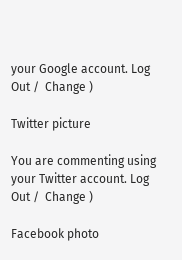your Google account. Log Out /  Change )

Twitter picture

You are commenting using your Twitter account. Log Out /  Change )

Facebook photo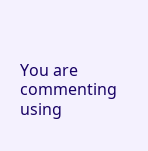You are commenting using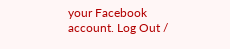your Facebook account. Log Out /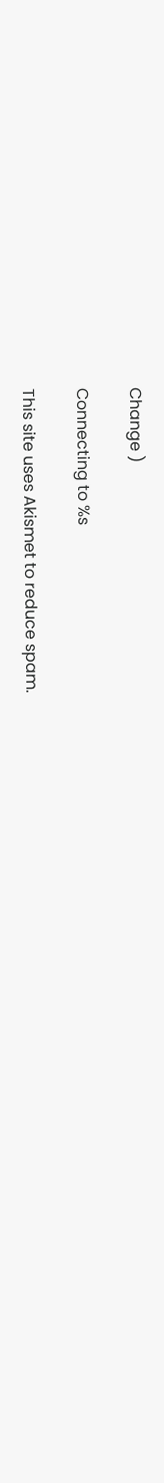Change )

Connecting to %s

This site uses Akismet to reduce spam.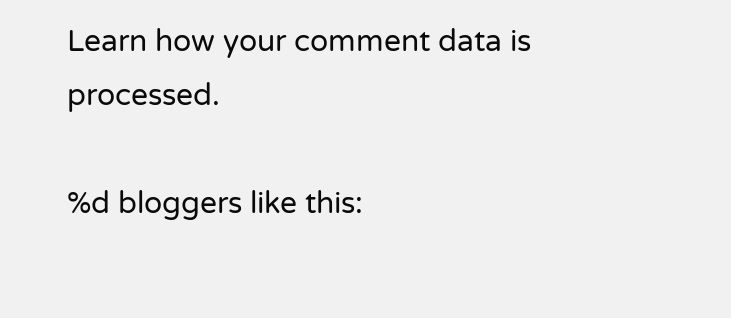Learn how your comment data is processed.

%d bloggers like this: